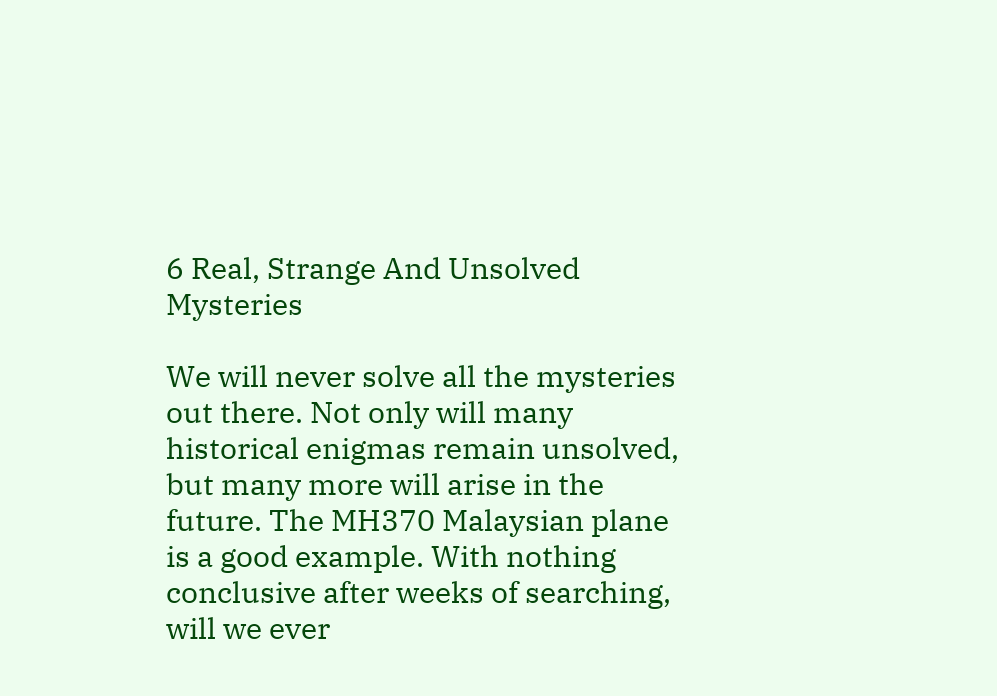6 Real, Strange And Unsolved Mysteries

We will never solve all the mysteries out there. Not only will many historical enigmas remain unsolved, but many more will arise in the future. The MH370 Malaysian plane is a good example. With nothing conclusive after weeks of searching, will we ever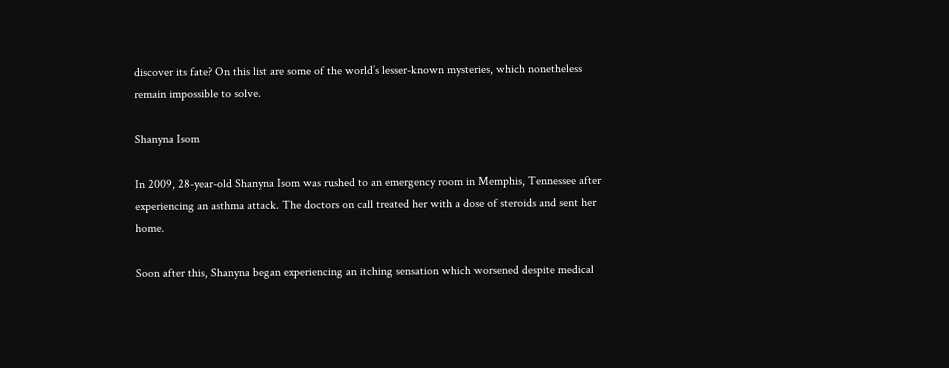discover its fate? On this list are some of the world’s lesser-known mysteries, which nonetheless remain impossible to solve.

Shanyna Isom

In 2009, 28-year-old Shanyna Isom was rushed to an emergency room in Memphis, Tennessee after experiencing an asthma attack. The doctors on call treated her with a dose of steroids and sent her home.

Soon after this, Shanyna began experiencing an itching sensation which worsened despite medical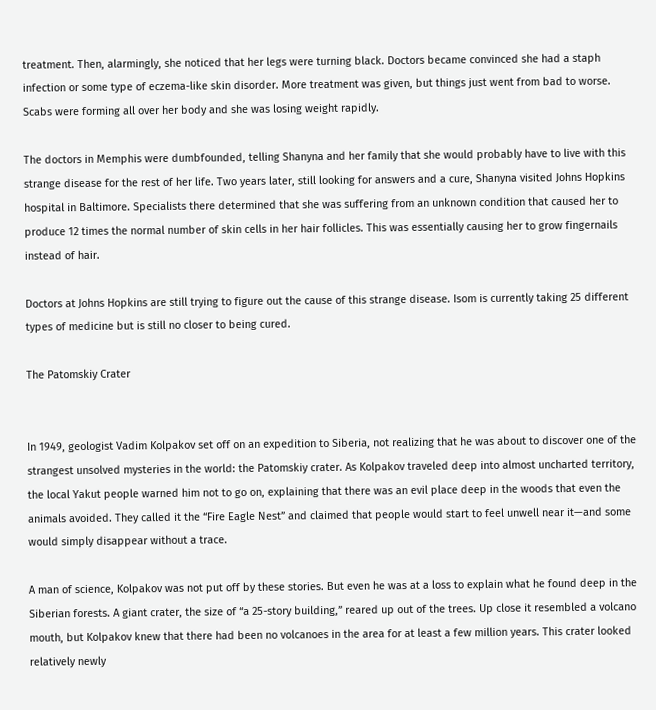treatment. Then, alarmingly, she noticed that her legs were turning black. Doctors became convinced she had a staph infection or some type of eczema-like skin disorder. More treatment was given, but things just went from bad to worse. Scabs were forming all over her body and she was losing weight rapidly.

The doctors in Memphis were dumbfounded, telling Shanyna and her family that she would probably have to live with this strange disease for the rest of her life. Two years later, still looking for answers and a cure, Shanyna visited Johns Hopkins hospital in Baltimore. Specialists there determined that she was suffering from an unknown condition that caused her to produce 12 times the normal number of skin cells in her hair follicles. This was essentially causing her to grow fingernails instead of hair.

Doctors at Johns Hopkins are still trying to figure out the cause of this strange disease. Isom is currently taking 25 different types of medicine but is still no closer to being cured.

The Patomskiy Crater


In 1949, geologist Vadim Kolpakov set off on an expedition to Siberia, not realizing that he was about to discover one of the strangest unsolved mysteries in the world: the Patomskiy crater. As Kolpakov traveled deep into almost uncharted territory, the local Yakut people warned him not to go on, explaining that there was an evil place deep in the woods that even the animals avoided. They called it the “Fire Eagle Nest” and claimed that people would start to feel unwell near it—and some would simply disappear without a trace.

A man of science, Kolpakov was not put off by these stories. But even he was at a loss to explain what he found deep in the Siberian forests. A giant crater, the size of “a 25-story building,” reared up out of the trees. Up close it resembled a volcano mouth, but Kolpakov knew that there had been no volcanoes in the area for at least a few million years. This crater looked relatively newly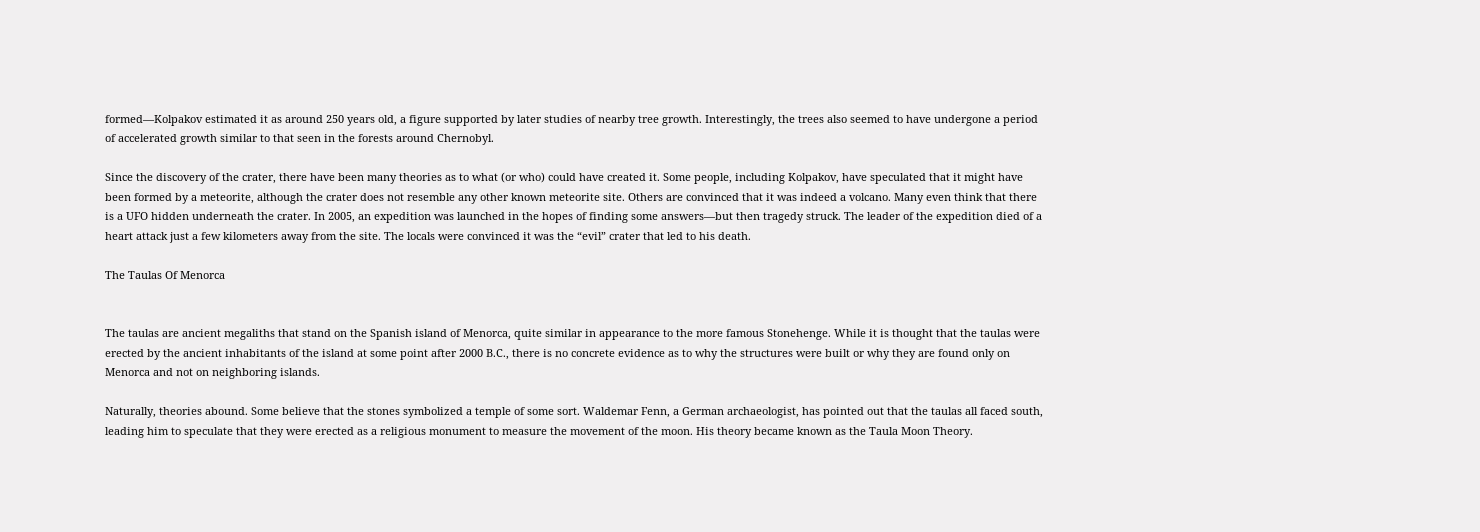formed—Kolpakov estimated it as around 250 years old, a figure supported by later studies of nearby tree growth. Interestingly, the trees also seemed to have undergone a period of accelerated growth similar to that seen in the forests around Chernobyl.

Since the discovery of the crater, there have been many theories as to what (or who) could have created it. Some people, including Kolpakov, have speculated that it might have been formed by a meteorite, although the crater does not resemble any other known meteorite site. Others are convinced that it was indeed a volcano. Many even think that there is a UFO hidden underneath the crater. In 2005, an expedition was launched in the hopes of finding some answers—but then tragedy struck. The leader of the expedition died of a heart attack just a few kilometers away from the site. The locals were convinced it was the “evil” crater that led to his death.

The Taulas Of Menorca


The taulas are ancient megaliths that stand on the Spanish island of Menorca, quite similar in appearance to the more famous Stonehenge. While it is thought that the taulas were erected by the ancient inhabitants of the island at some point after 2000 B.C., there is no concrete evidence as to why the structures were built or why they are found only on Menorca and not on neighboring islands.

Naturally, theories abound. Some believe that the stones symbolized a temple of some sort. Waldemar Fenn, a German archaeologist, has pointed out that the taulas all faced south, leading him to speculate that they were erected as a religious monument to measure the movement of the moon. His theory became known as the Taula Moon Theory.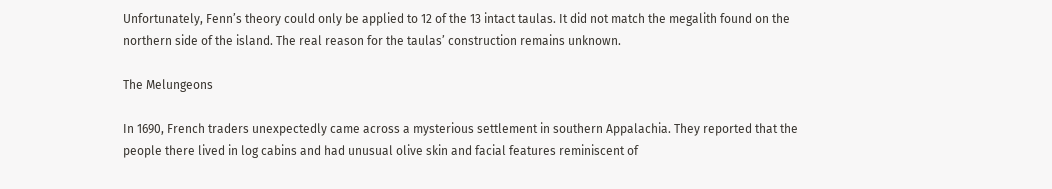Unfortunately, Fenn’s theory could only be applied to 12 of the 13 intact taulas. It did not match the megalith found on the northern side of the island. The real reason for the taulas’ construction remains unknown.

The Melungeons

In 1690, French traders unexpectedly came across a mysterious settlement in southern Appalachia. They reported that the people there lived in log cabins and had unusual olive skin and facial features reminiscent of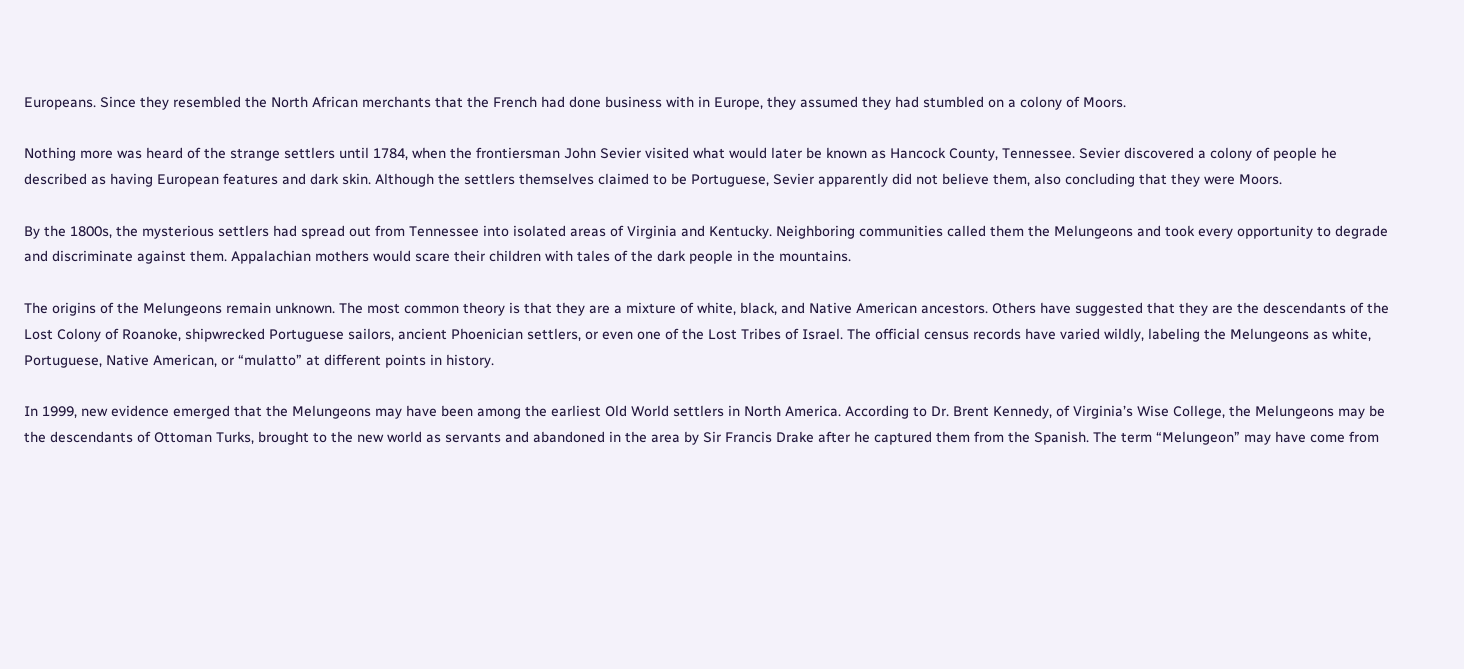Europeans. Since they resembled the North African merchants that the French had done business with in Europe, they assumed they had stumbled on a colony of Moors.

Nothing more was heard of the strange settlers until 1784, when the frontiersman John Sevier visited what would later be known as Hancock County, Tennessee. Sevier discovered a colony of people he described as having European features and dark skin. Although the settlers themselves claimed to be Portuguese, Sevier apparently did not believe them, also concluding that they were Moors.

By the 1800s, the mysterious settlers had spread out from Tennessee into isolated areas of Virginia and Kentucky. Neighboring communities called them the Melungeons and took every opportunity to degrade and discriminate against them. Appalachian mothers would scare their children with tales of the dark people in the mountains.

The origins of the Melungeons remain unknown. The most common theory is that they are a mixture of white, black, and Native American ancestors. Others have suggested that they are the descendants of the Lost Colony of Roanoke, shipwrecked Portuguese sailors, ancient Phoenician settlers, or even one of the Lost Tribes of Israel. The official census records have varied wildly, labeling the Melungeons as white, Portuguese, Native American, or “mulatto” at different points in history.

In 1999, new evidence emerged that the Melungeons may have been among the earliest Old World settlers in North America. According to Dr. Brent Kennedy, of Virginia’s Wise College, the Melungeons may be the descendants of Ottoman Turks, brought to the new world as servants and abandoned in the area by Sir Francis Drake after he captured them from the Spanish. The term “Melungeon” may have come from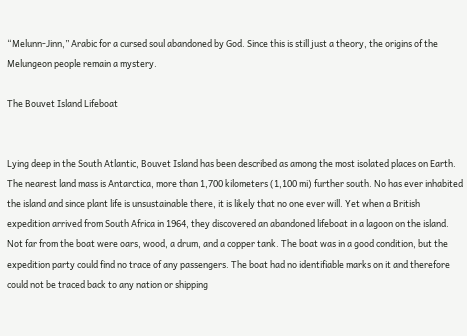“Melunn-Jinn,” Arabic for a cursed soul abandoned by God. Since this is still just a theory, the origins of the Melungeon people remain a mystery.

The Bouvet Island Lifeboat


Lying deep in the South Atlantic, Bouvet Island has been described as among the most isolated places on Earth. The nearest land mass is Antarctica, more than 1,700 kilometers (1,100 mi) further south. No has ever inhabited the island and since plant life is unsustainable there, it is likely that no one ever will. Yet when a British expedition arrived from South Africa in 1964, they discovered an abandoned lifeboat in a lagoon on the island. Not far from the boat were oars, wood, a drum, and a copper tank. The boat was in a good condition, but the expedition party could find no trace of any passengers. The boat had no identifiable marks on it and therefore could not be traced back to any nation or shipping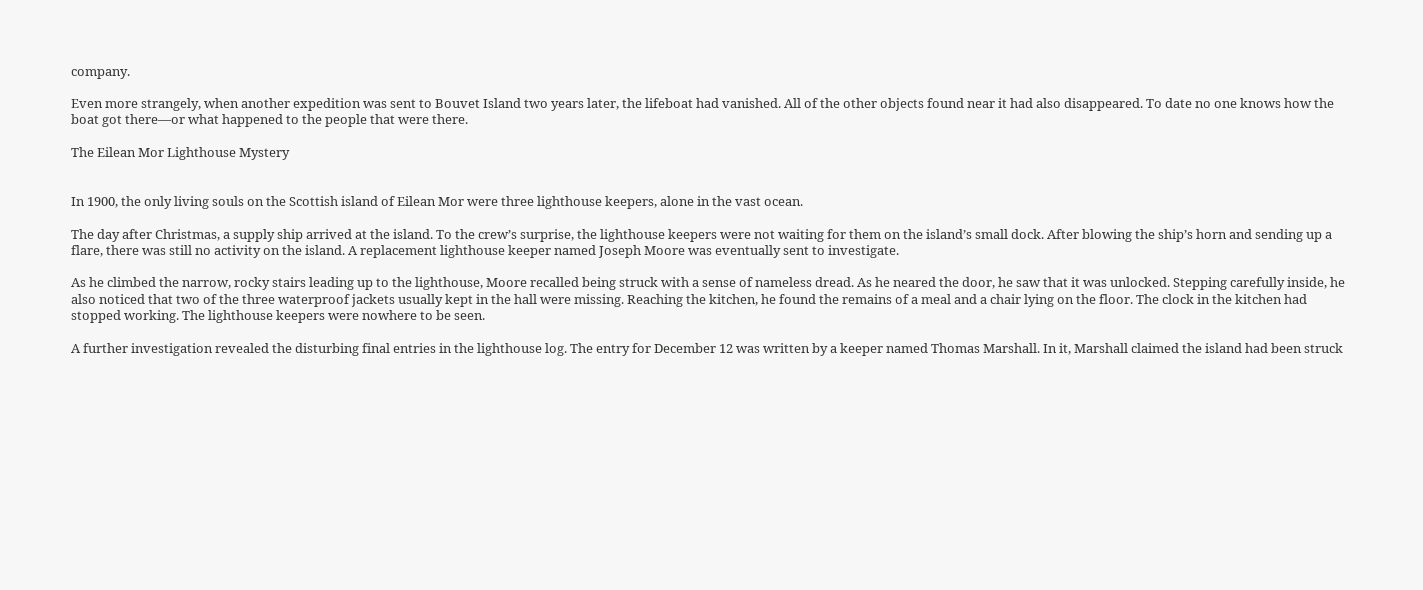company.

Even more strangely, when another expedition was sent to Bouvet Island two years later, the lifeboat had vanished. All of the other objects found near it had also disappeared. To date no one knows how the boat got there—or what happened to the people that were there.

The Eilean Mor Lighthouse Mystery


In 1900, the only living souls on the Scottish island of Eilean Mor were three lighthouse keepers, alone in the vast ocean.

The day after Christmas, a supply ship arrived at the island. To the crew’s surprise, the lighthouse keepers were not waiting for them on the island’s small dock. After blowing the ship’s horn and sending up a flare, there was still no activity on the island. A replacement lighthouse keeper named Joseph Moore was eventually sent to investigate.

As he climbed the narrow, rocky stairs leading up to the lighthouse, Moore recalled being struck with a sense of nameless dread. As he neared the door, he saw that it was unlocked. Stepping carefully inside, he also noticed that two of the three waterproof jackets usually kept in the hall were missing. Reaching the kitchen, he found the remains of a meal and a chair lying on the floor. The clock in the kitchen had stopped working. The lighthouse keepers were nowhere to be seen.

A further investigation revealed the disturbing final entries in the lighthouse log. The entry for December 12 was written by a keeper named Thomas Marshall. In it, Marshall claimed the island had been struck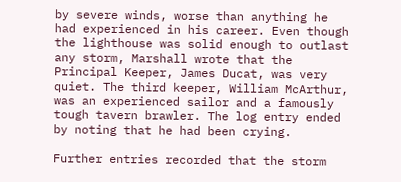by severe winds, worse than anything he had experienced in his career. Even though the lighthouse was solid enough to outlast any storm, Marshall wrote that the Principal Keeper, James Ducat, was very quiet. The third keeper, William McArthur, was an experienced sailor and a famously tough tavern brawler. The log entry ended by noting that he had been crying.

Further entries recorded that the storm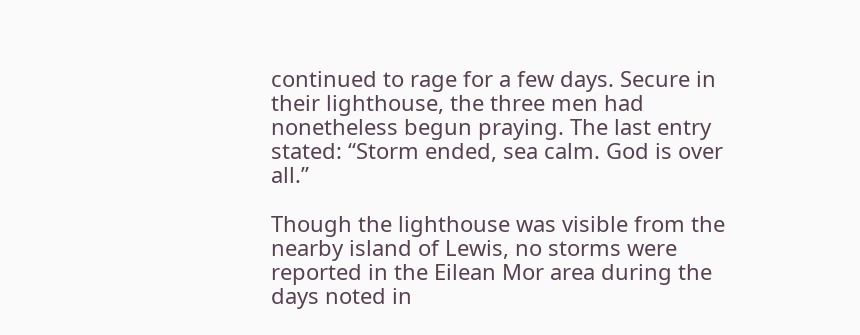continued to rage for a few days. Secure in their lighthouse, the three men had nonetheless begun praying. The last entry stated: “Storm ended, sea calm. God is over all.”

Though the lighthouse was visible from the nearby island of Lewis, no storms were reported in the Eilean Mor area during the days noted in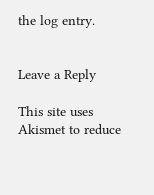the log entry.


Leave a Reply

This site uses Akismet to reduce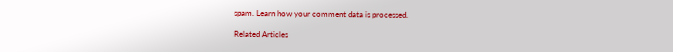spam. Learn how your comment data is processed.

Related Articles